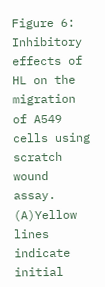Figure 6: Inhibitory effects of HL on the migration of A549 cells using scratch wound assay. (A)Yellow lines indicate initial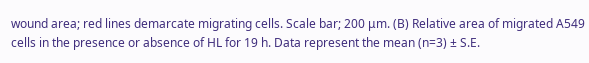wound area; red lines demarcate migrating cells. Scale bar; 200 μm. (B) Relative area of migrated A549 cells in the presence or absence of HL for 19 h. Data represent the mean (n=3) ± S.E.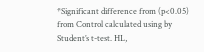*Significant difference from (p<0.05) from Control calculated using by Student’s t-test. HL,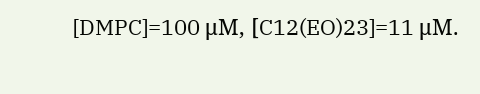[DMPC]=100 μM, [C12(EO)23]=11 μM.